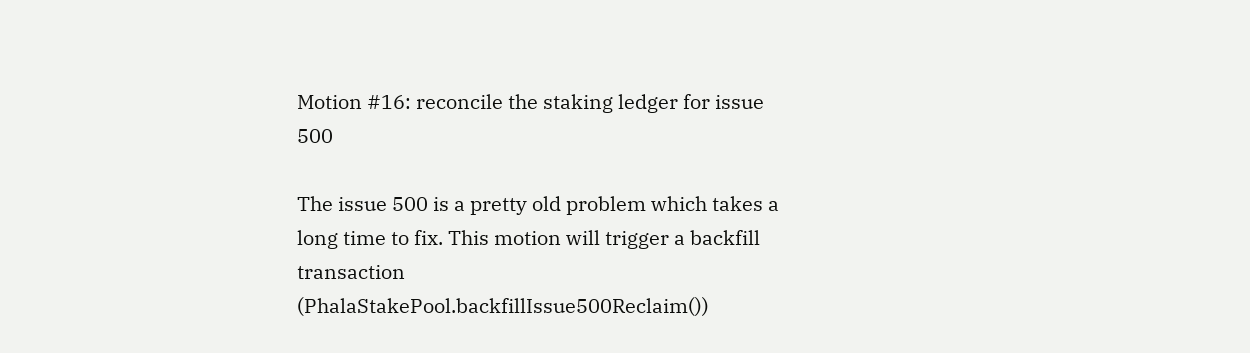Motion #16: reconcile the staking ledger for issue 500

The issue 500 is a pretty old problem which takes a long time to fix. This motion will trigger a backfill transaction (PhalaStakePool.backfillIssue500Reclaim())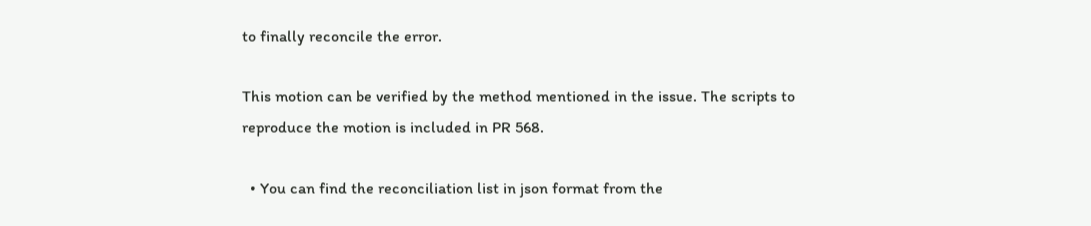to finally reconcile the error.

This motion can be verified by the method mentioned in the issue. The scripts to reproduce the motion is included in PR 568.

  • You can find the reconciliation list in json format from the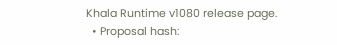Khala Runtime v1080 release page.
  • Proposal hash: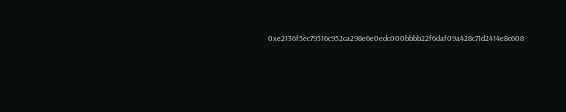0xe2136f5ec79516c952ca298e6e0edc000bbbb22f6daf09a428c71d2414e8c608